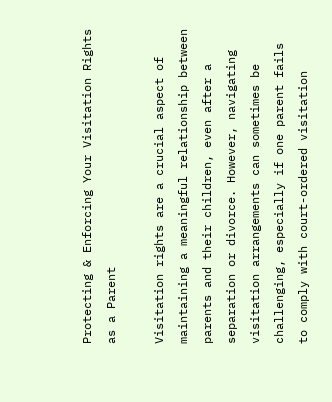Protecting & Enforcing Your Visitation Rights as a Parent

Visitation rights are a crucial aspect of maintaining a meaningful relationship between parents and their children, even after a separation or divorce. However, navigating visitation arrangements can sometimes be challenging, especially if one parent fails to comply with court-ordered visitation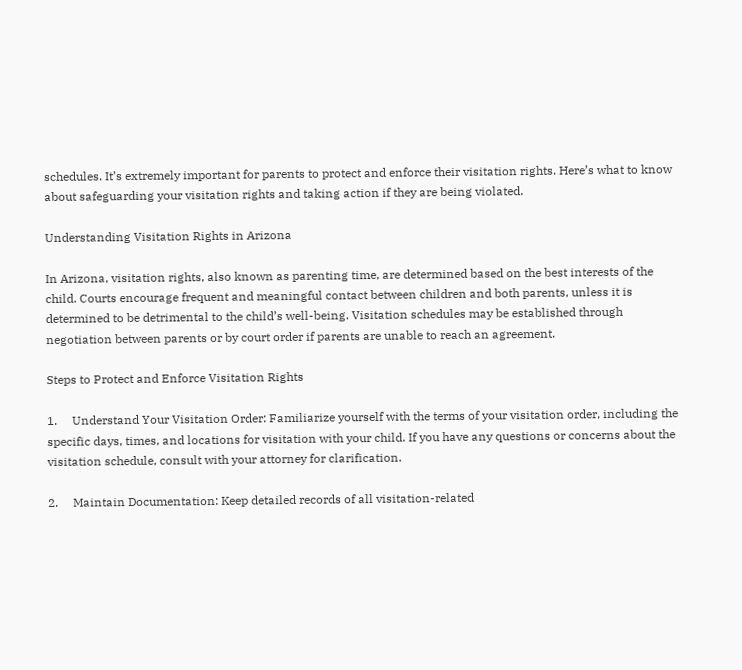schedules. It’s extremely important for parents to protect and enforce their visitation rights. Here’s what to know about safeguarding your visitation rights and taking action if they are being violated.

Understanding Visitation Rights in Arizona

In Arizona, visitation rights, also known as parenting time, are determined based on the best interests of the child. Courts encourage frequent and meaningful contact between children and both parents, unless it is determined to be detrimental to the child’s well-being. Visitation schedules may be established through negotiation between parents or by court order if parents are unable to reach an agreement.

Steps to Protect and Enforce Visitation Rights

1.     Understand Your Visitation Order: Familiarize yourself with the terms of your visitation order, including the specific days, times, and locations for visitation with your child. If you have any questions or concerns about the visitation schedule, consult with your attorney for clarification.

2.     Maintain Documentation: Keep detailed records of all visitation-related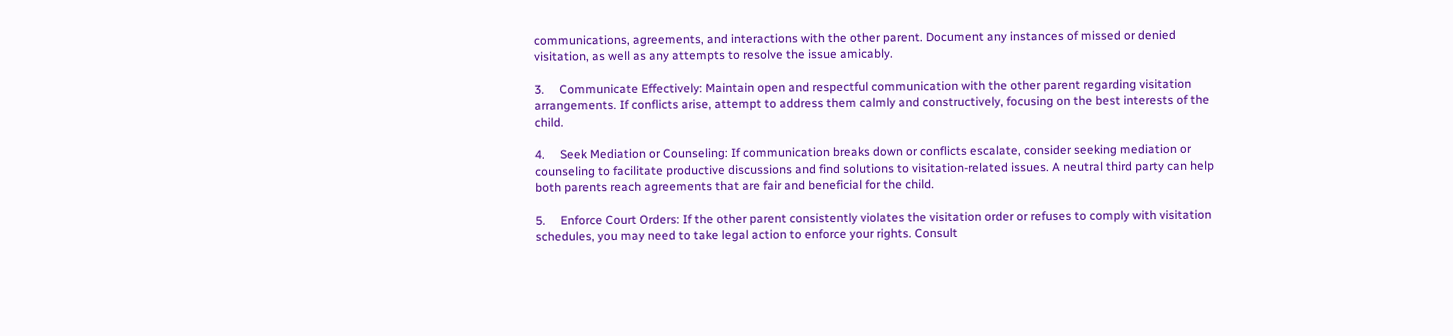communications, agreements, and interactions with the other parent. Document any instances of missed or denied visitation, as well as any attempts to resolve the issue amicably.

3.     Communicate Effectively: Maintain open and respectful communication with the other parent regarding visitation arrangements. If conflicts arise, attempt to address them calmly and constructively, focusing on the best interests of the child.

4.     Seek Mediation or Counseling: If communication breaks down or conflicts escalate, consider seeking mediation or counseling to facilitate productive discussions and find solutions to visitation-related issues. A neutral third party can help both parents reach agreements that are fair and beneficial for the child.

5.     Enforce Court Orders: If the other parent consistently violates the visitation order or refuses to comply with visitation schedules, you may need to take legal action to enforce your rights. Consult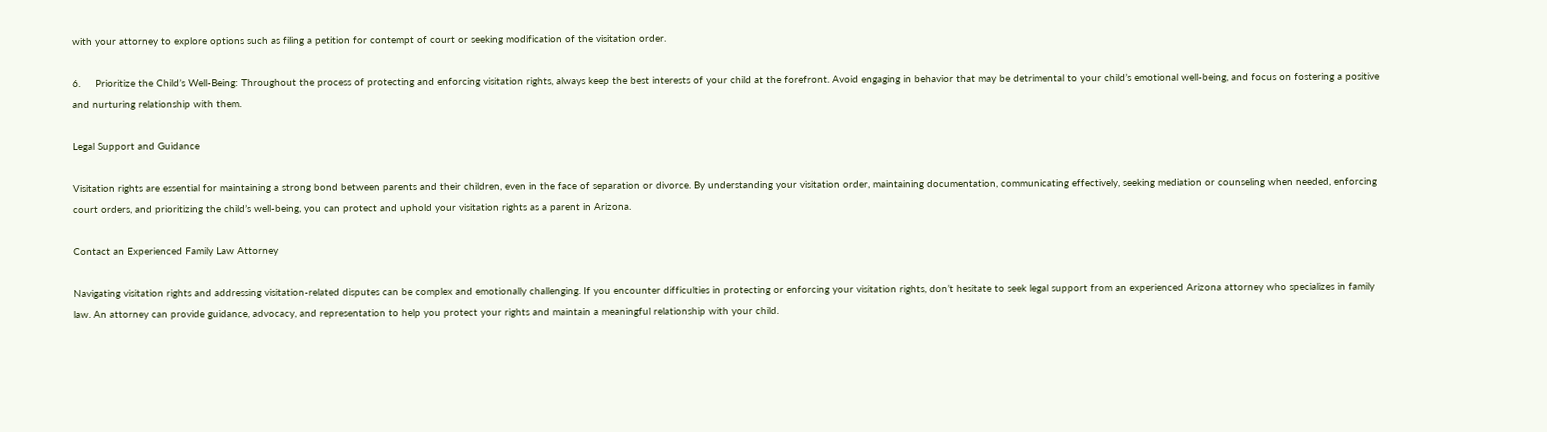with your attorney to explore options such as filing a petition for contempt of court or seeking modification of the visitation order.

6.     Prioritize the Child’s Well-Being: Throughout the process of protecting and enforcing visitation rights, always keep the best interests of your child at the forefront. Avoid engaging in behavior that may be detrimental to your child’s emotional well-being, and focus on fostering a positive and nurturing relationship with them.

Legal Support and Guidance

Visitation rights are essential for maintaining a strong bond between parents and their children, even in the face of separation or divorce. By understanding your visitation order, maintaining documentation, communicating effectively, seeking mediation or counseling when needed, enforcing court orders, and prioritizing the child’s well-being, you can protect and uphold your visitation rights as a parent in Arizona.

Contact an Experienced Family Law Attorney

Navigating visitation rights and addressing visitation-related disputes can be complex and emotionally challenging. If you encounter difficulties in protecting or enforcing your visitation rights, don’t hesitate to seek legal support from an experienced Arizona attorney who specializes in family law. An attorney can provide guidance, advocacy, and representation to help you protect your rights and maintain a meaningful relationship with your child.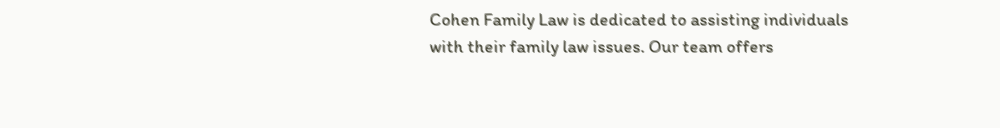Cohen Family Law is dedicated to assisting individuals with their family law issues. Our team offers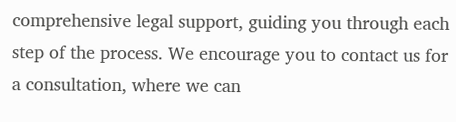comprehensive legal support, guiding you through each step of the process. We encourage you to contact us for a consultation, where we can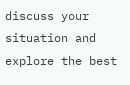discuss your situation and explore the best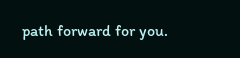path forward for you.